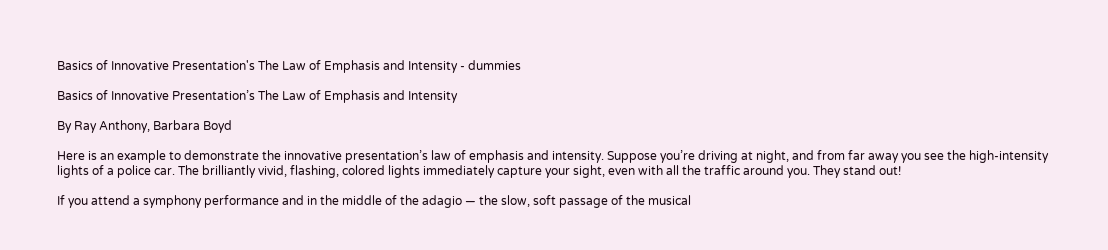Basics of Innovative Presentation's The Law of Emphasis and Intensity - dummies

Basics of Innovative Presentation’s The Law of Emphasis and Intensity

By Ray Anthony, Barbara Boyd

Here is an example to demonstrate the innovative presentation’s law of emphasis and intensity. Suppose you’re driving at night, and from far away you see the high-intensity lights of a police car. The brilliantly vivid, flashing, colored lights immediately capture your sight, even with all the traffic around you. They stand out!

If you attend a symphony performance and in the middle of the adagio — the slow, soft passage of the musical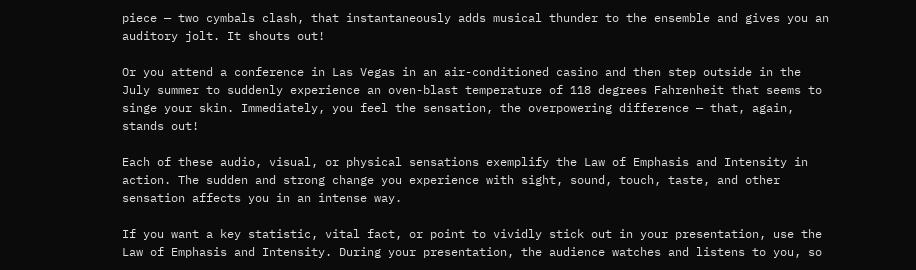piece — two cymbals clash, that instantaneously adds musical thunder to the ensemble and gives you an auditory jolt. It shouts out!

Or you attend a conference in Las Vegas in an air-conditioned casino and then step outside in the July summer to suddenly experience an oven-blast temperature of 118 degrees Fahrenheit that seems to singe your skin. Immediately, you feel the sensation, the overpowering difference — that, again, stands out!

Each of these audio, visual, or physical sensations exemplify the Law of Emphasis and Intensity in action. The sudden and strong change you experience with sight, sound, touch, taste, and other sensation affects you in an intense way.

If you want a key statistic, vital fact, or point to vividly stick out in your presentation, use the Law of Emphasis and Intensity. During your presentation, the audience watches and listens to you, so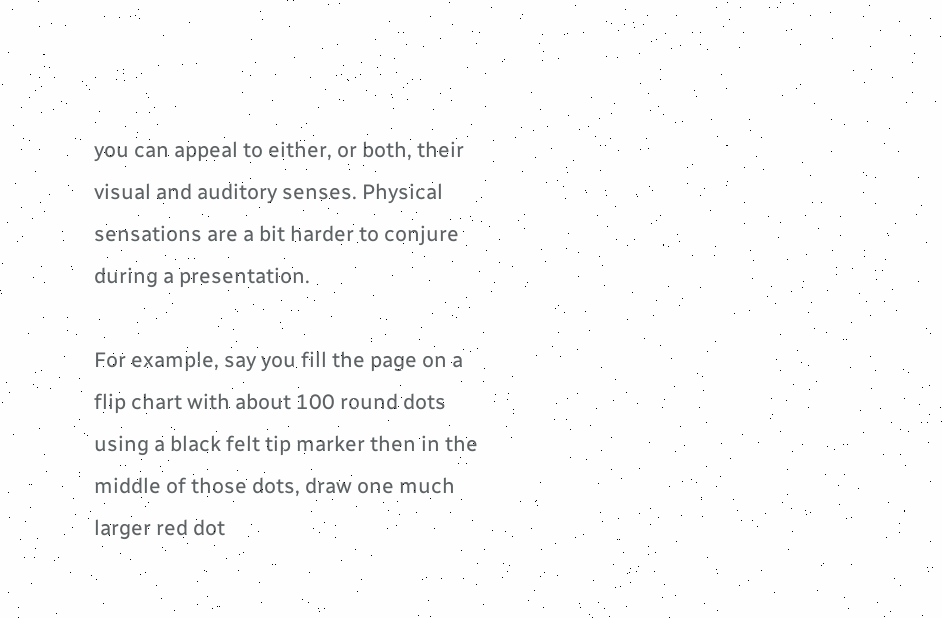you can appeal to either, or both, their visual and auditory senses. Physical sensations are a bit harder to conjure during a presentation.

For example, say you fill the page on a flip chart with about 100 round dots using a black felt tip marker then in the middle of those dots, draw one much larger red dot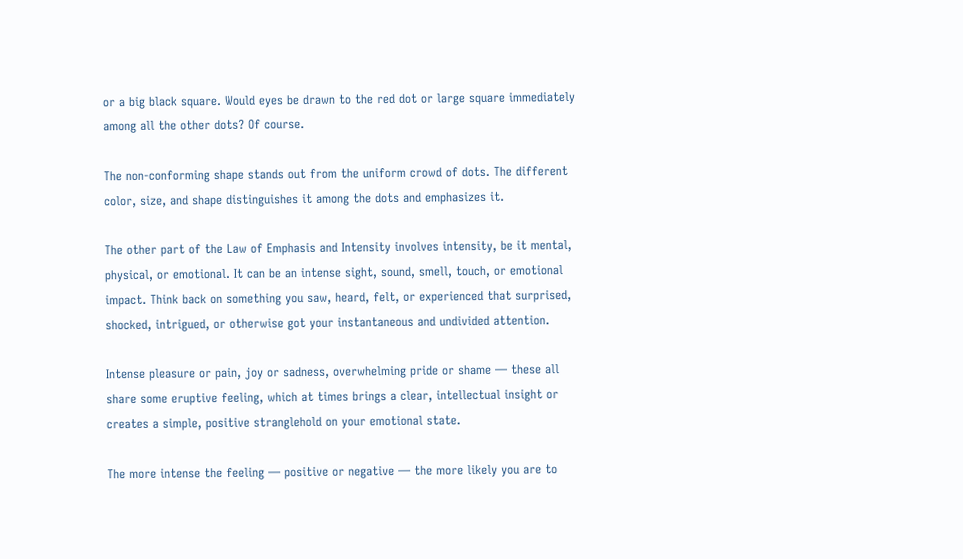or a big black square. Would eyes be drawn to the red dot or large square immediately among all the other dots? Of course.

The non-conforming shape stands out from the uniform crowd of dots. The different color, size, and shape distinguishes it among the dots and emphasizes it.

The other part of the Law of Emphasis and Intensity involves intensity, be it mental, physical, or emotional. It can be an intense sight, sound, smell, touch, or emotional impact. Think back on something you saw, heard, felt, or experienced that surprised, shocked, intrigued, or otherwise got your instantaneous and undivided attention.

Intense pleasure or pain, joy or sadness, overwhelming pride or shame — these all share some eruptive feeling, which at times brings a clear, intellectual insight or creates a simple, positive stranglehold on your emotional state.

The more intense the feeling — positive or negative — the more likely you are to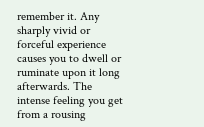remember it. Any sharply vivid or forceful experience causes you to dwell or ruminate upon it long afterwards. The intense feeling you get from a rousing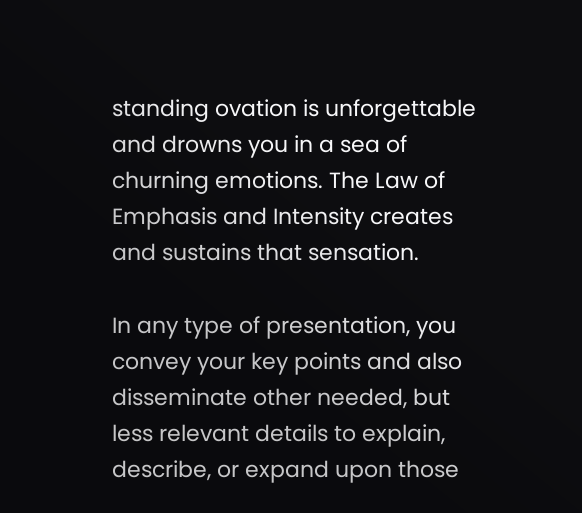standing ovation is unforgettable and drowns you in a sea of churning emotions. The Law of Emphasis and Intensity creates and sustains that sensation.

In any type of presentation, you convey your key points and also disseminate other needed, but less relevant details to explain, describe, or expand upon those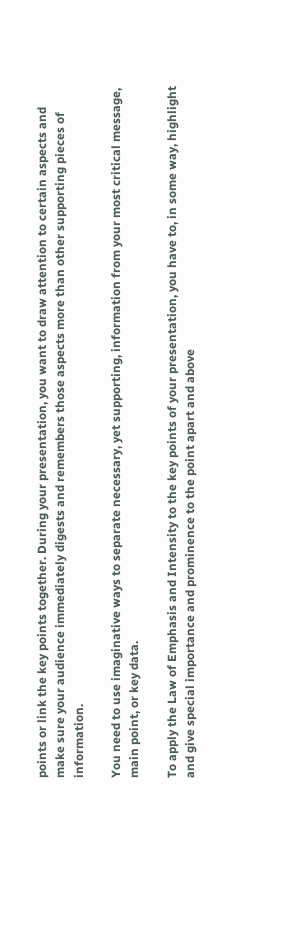points or link the key points together. During your presentation, you want to draw attention to certain aspects and make sure your audience immediately digests and remembers those aspects more than other supporting pieces of information.

You need to use imaginative ways to separate necessary, yet supporting, information from your most critical message, main point, or key data.

To apply the Law of Emphasis and Intensity to the key points of your presentation, you have to, in some way, highlight and give special importance and prominence to the point apart and above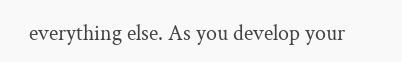everything else. As you develop your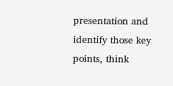presentation and identify those key points, think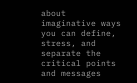about imaginative ways you can define, stress, and separate the critical points and messages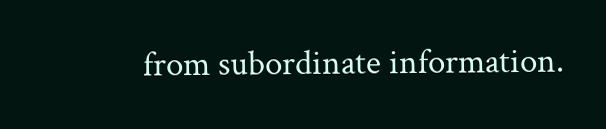from subordinate information.